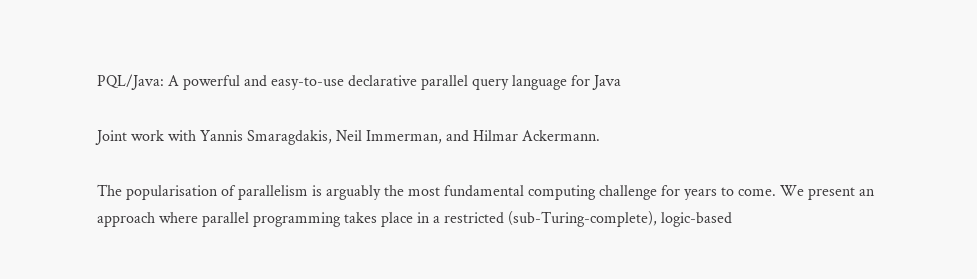PQL/Java: A powerful and easy-to-use declarative parallel query language for Java

Joint work with Yannis Smaragdakis, Neil Immerman, and Hilmar Ackermann.

The popularisation of parallelism is arguably the most fundamental computing challenge for years to come. We present an approach where parallel programming takes place in a restricted (sub-Turing-complete), logic-based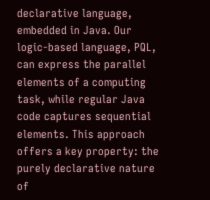declarative language, embedded in Java. Our logic-based language, PQL, can express the parallel elements of a computing task, while regular Java code captures sequential elements. This approach offers a key property: the purely declarative nature of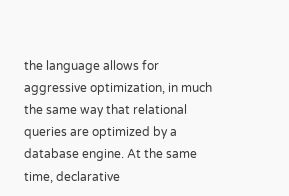the language allows for aggressive optimization, in much the same way that relational queries are optimized by a database engine. At the same time, declarative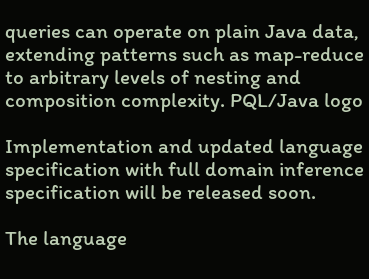queries can operate on plain Java data, extending patterns such as map-reduce to arbitrary levels of nesting and composition complexity. PQL/Java logo

Implementation and updated language specification with full domain inference specification will be released soon.

The language